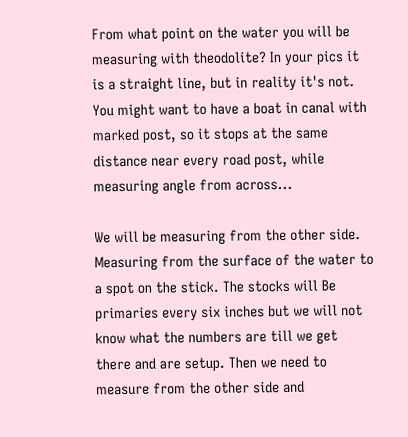From what point on the water you will be measuring with theodolite? In your pics it is a straight line, but in reality it's not. You might want to have a boat in canal with marked post, so it stops at the same distance near every road post, while measuring angle from across...

We will be measuring from the other side. Measuring from the surface of the water to a spot on the stick. The stocks will Be primaries every six inches but we will not know what the numbers are till we get there and are setup. Then we need to measure from the other side and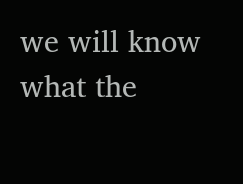we will know what the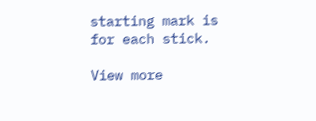starting mark is for each stick.

View more